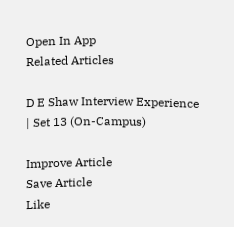Open In App
Related Articles

D E Shaw Interview Experience | Set 13 (On-Campus)

Improve Article
Save Article
Like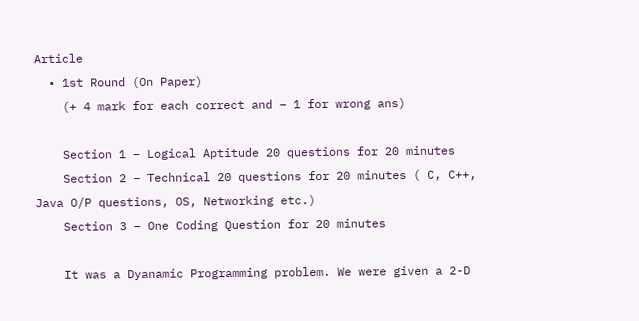Article
  • 1st Round (On Paper)
    (+ 4 mark for each correct and – 1 for wrong ans)

    Section 1 – Logical Aptitude 20 questions for 20 minutes
    Section 2 – Technical 20 questions for 20 minutes ( C, C++, Java O/P questions, OS, Networking etc.)
    Section 3 – One Coding Question for 20 minutes

    It was a Dyanamic Programming problem. We were given a 2-D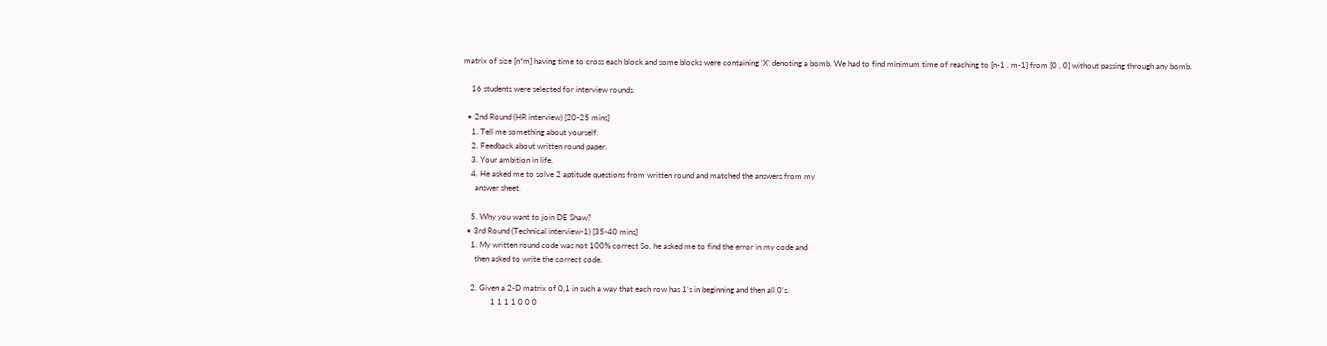matrix of size [n*m] having time to cross each block and some blocks were containing ‘X’ denoting a bomb. We had to find minimum time of reaching to [n-1 , m-1] from [0 , 0] without passing through any bomb.

    16 students were selected for interview rounds.

  • 2nd Round (HR interview) [20-25 mins]
    1. Tell me something about yourself.
    2. Feedback about written round paper.
    3. Your ambition in life.
    4. He asked me to solve 2 aptitude questions from written round and matched the answers from my
      answer sheet.

    5. Why you want to join DE Shaw?
  • 3rd Round (Technical interview-1) [35-40 mins]
    1. My written round code was not 100% correct So, he asked me to find the error in my code and
      then asked to write the correct code.

    2. Given a 2-D matrix of 0,1 in such a way that each row has 1’s in beginning and then all 0’s.
              1 1 1 1 0 0 0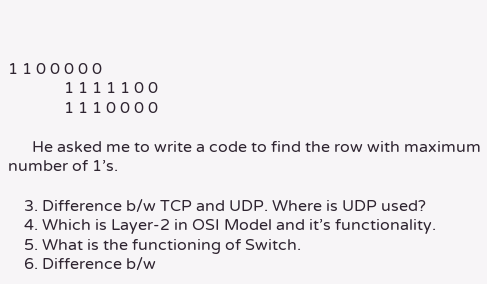1 1 0 0 0 0 0
              1 1 1 1 1 0 0
              1 1 1 0 0 0 0

      He asked me to write a code to find the row with maximum number of 1’s.

    3. Difference b/w TCP and UDP. Where is UDP used?
    4. Which is Layer-2 in OSI Model and it’s functionality.
    5. What is the functioning of Switch.
    6. Difference b/w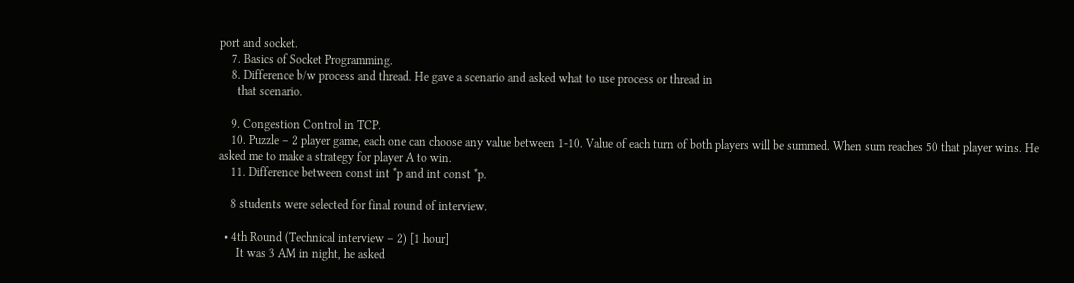port and socket.
    7. Basics of Socket Programming.
    8. Difference b/w process and thread. He gave a scenario and asked what to use process or thread in
      that scenario.

    9. Congestion Control in TCP.
    10. Puzzle – 2 player game, each one can choose any value between 1-10. Value of each turn of both players will be summed. When sum reaches 50 that player wins. He asked me to make a strategy for player A to win.
    11. Difference between const int *p and int const *p.

    8 students were selected for final round of interview.

  • 4th Round (Technical interview – 2) [1 hour]
      It was 3 AM in night, he asked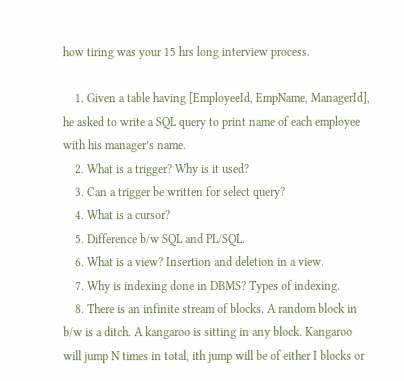how tiring was your 15 hrs long interview process.

    1. Given a table having [EmployeeId, EmpName, ManagerId], he asked to write a SQL query to print name of each employee with his manager’s name.
    2. What is a trigger? Why is it used?
    3. Can a trigger be written for select query?
    4. What is a cursor?
    5. Difference b/w SQL and PL/SQL.
    6. What is a view? Insertion and deletion in a view.
    7. Why is indexing done in DBMS? Types of indexing.
    8. There is an infinite stream of blocks. A random block in b/w is a ditch. A kangaroo is sitting in any block. Kangaroo will jump N times in total, ith jump will be of either I blocks or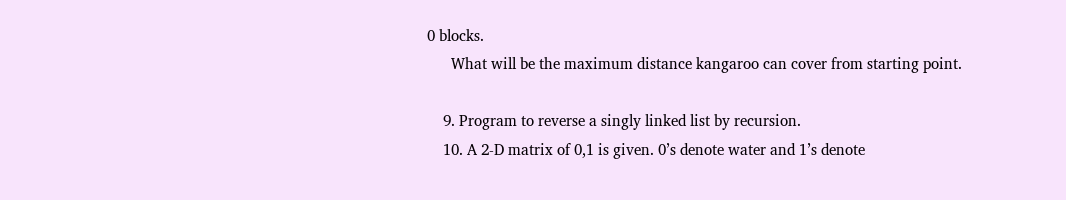0 blocks.
      What will be the maximum distance kangaroo can cover from starting point.

    9. Program to reverse a singly linked list by recursion.
    10. A 2-D matrix of 0,1 is given. 0’s denote water and 1’s denote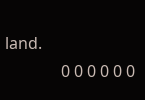land.
              0 0 0 0 0 0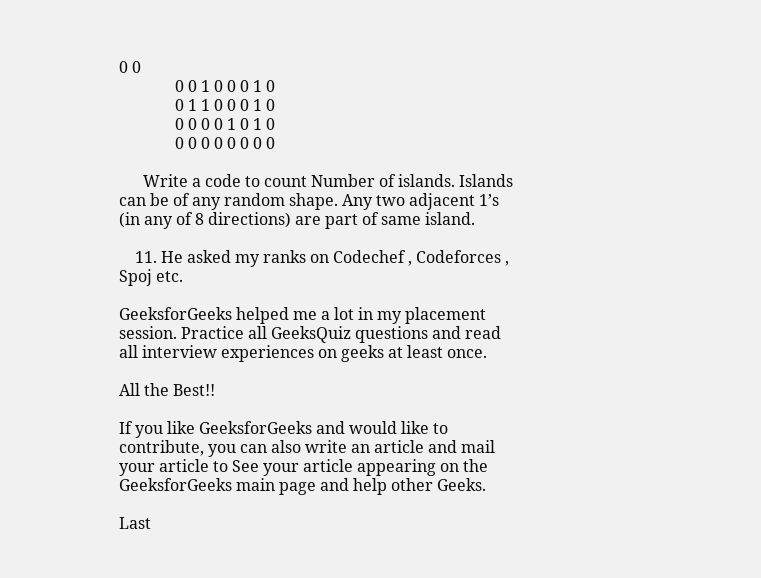0 0
              0 0 1 0 0 0 1 0
              0 1 1 0 0 0 1 0
              0 0 0 0 1 0 1 0
              0 0 0 0 0 0 0 0

      Write a code to count Number of islands. Islands can be of any random shape. Any two adjacent 1’s (in any of 8 directions) are part of same island.

    11. He asked my ranks on Codechef , Codeforces , Spoj etc.

GeeksforGeeks helped me a lot in my placement session. Practice all GeeksQuiz questions and read all interview experiences on geeks at least once.

All the Best!!

If you like GeeksforGeeks and would like to contribute, you can also write an article and mail your article to See your article appearing on the GeeksforGeeks main page and help other Geeks.

Last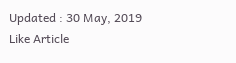Updated : 30 May, 2019
Like Article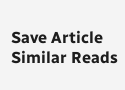Save Article
Similar Reads